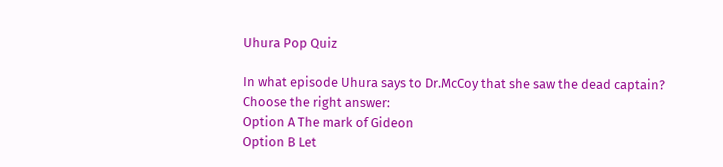Uhura Pop Quiz

In what episode Uhura says to Dr.McCoy that she saw the dead captain?
Choose the right answer:
Option A The mark of Gideon
Option B Let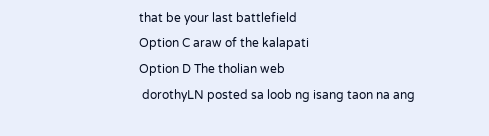that be your last battlefield
Option C araw of the kalapati
Option D The tholian web
 dorothyLN posted sa loob ng isang taon na ang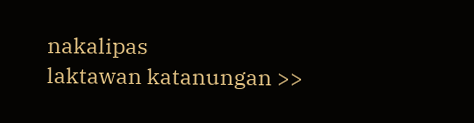nakalipas
laktawan katanungan >>